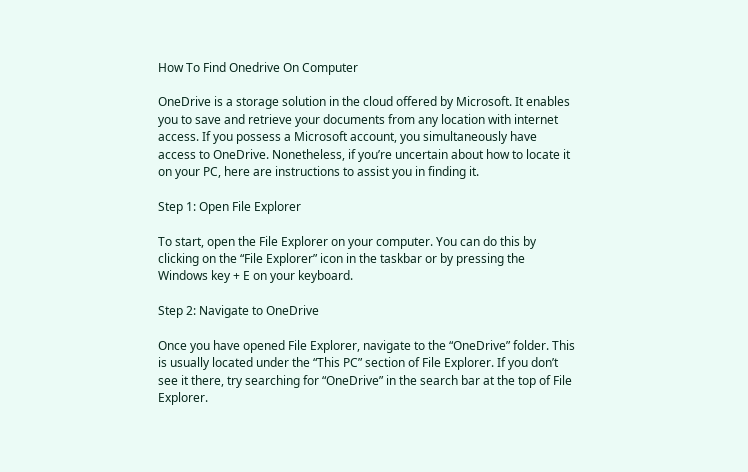How To Find Onedrive On Computer

OneDrive is a storage solution in the cloud offered by Microsoft. It enables you to save and retrieve your documents from any location with internet access. If you possess a Microsoft account, you simultaneously have access to OneDrive. Nonetheless, if you’re uncertain about how to locate it on your PC, here are instructions to assist you in finding it.

Step 1: Open File Explorer

To start, open the File Explorer on your computer. You can do this by clicking on the “File Explorer” icon in the taskbar or by pressing the Windows key + E on your keyboard.

Step 2: Navigate to OneDrive

Once you have opened File Explorer, navigate to the “OneDrive” folder. This is usually located under the “This PC” section of File Explorer. If you don’t see it there, try searching for “OneDrive” in the search bar at the top of File Explorer.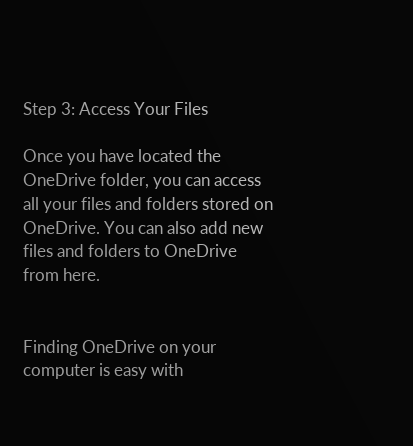Step 3: Access Your Files

Once you have located the OneDrive folder, you can access all your files and folders stored on OneDrive. You can also add new files and folders to OneDrive from here.


Finding OneDrive on your computer is easy with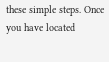these simple steps. Once you have located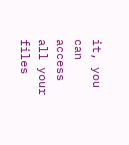it, you can access all your files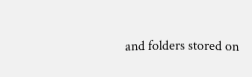and folders stored on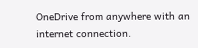OneDrive from anywhere with an internet connection.